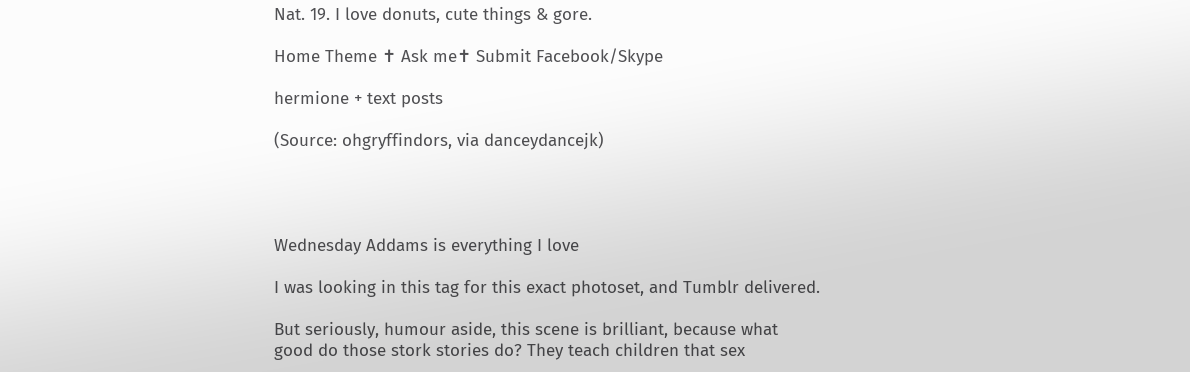Nat. 19. I love donuts, cute things & gore.

Home Theme ✝ Ask me✝ Submit Facebook/Skype

hermione + text posts

(Source: ohgryffindors, via danceydancejk)




Wednesday Addams is everything I love

I was looking in this tag for this exact photoset, and Tumblr delivered.

But seriously, humour aside, this scene is brilliant, because what good do those stork stories do? They teach children that sex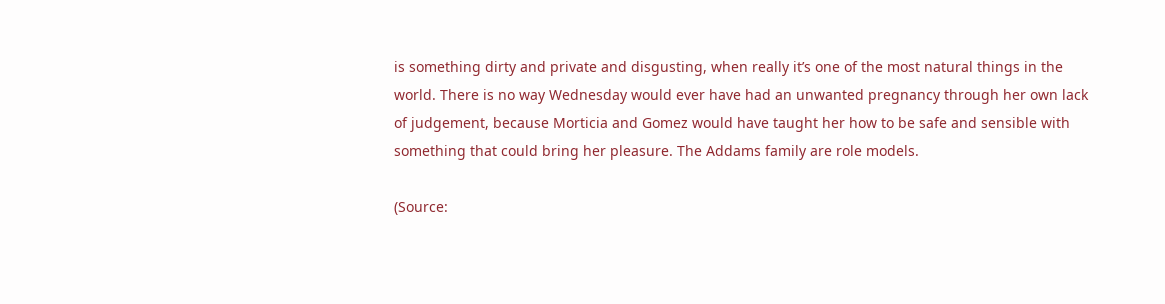is something dirty and private and disgusting, when really it’s one of the most natural things in the world. There is no way Wednesday would ever have had an unwanted pregnancy through her own lack of judgement, because Morticia and Gomez would have taught her how to be safe and sensible with something that could bring her pleasure. The Addams family are role models.

(Source: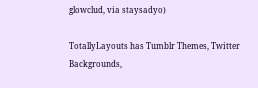glowclud, via staysadyo)

TotallyLayouts has Tumblr Themes, Twitter Backgrounds,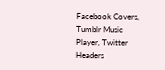Facebook Covers, Tumblr Music Player, Twitter Headers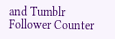and Tumblr Follower Counter